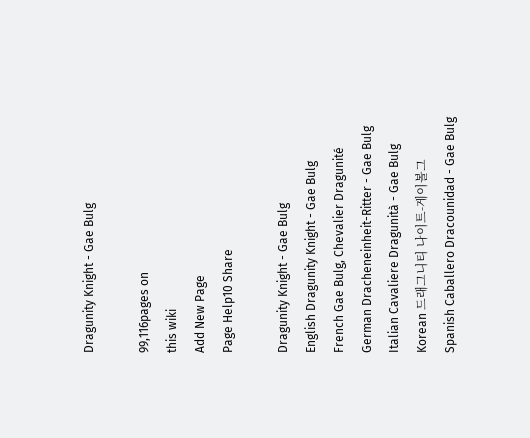Dragunity Knight - Gae Bulg

99,116pages on
this wiki
Add New Page
Page Help10 Share

Dragunity Knight - Gae Bulg
English Dragunity Knight - Gae Bulg
French Gae Bulg, Chevalier Dragunité
German Dracheneinheit-Ritter - Gae Bulg
Italian Cavaliere Dragunità - Gae Bulg
Korean 드래그니티 나이트-게이볼그
Spanish Caballero Dracounidad - Gae Bulg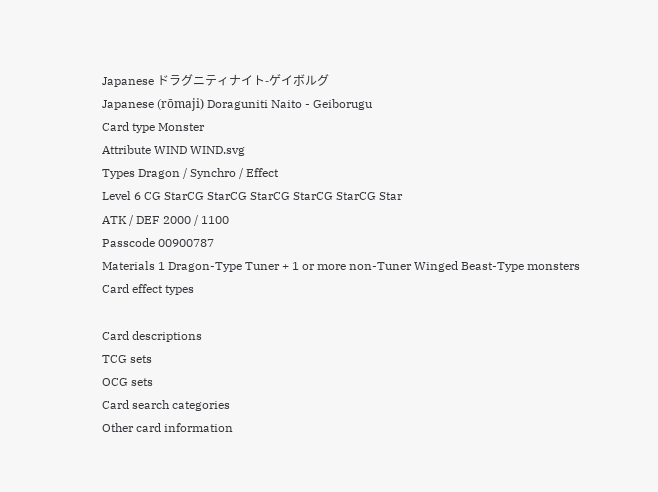Japanese ドラグニティナイト-ゲイボルグ
Japanese (rōmaji) Doraguniti Naito - Geiborugu
Card type Monster
Attribute WIND WIND.svg
Types Dragon / Synchro / Effect
Level 6 CG StarCG StarCG StarCG StarCG StarCG Star
ATK / DEF 2000 / 1100
Passcode 00900787
Materials 1 Dragon-Type Tuner + 1 or more non-Tuner Winged Beast-Type monsters
Card effect types

Card descriptions
TCG sets
OCG sets
Card search categories
Other card information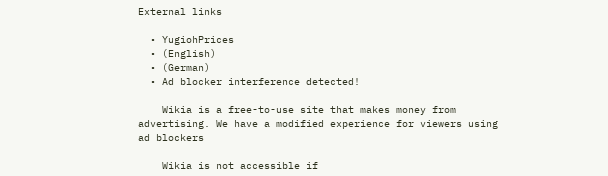External links

  • YugiohPrices
  • (English)
  • (German)
  • Ad blocker interference detected!

    Wikia is a free-to-use site that makes money from advertising. We have a modified experience for viewers using ad blockers

    Wikia is not accessible if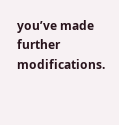you’ve made further modifications.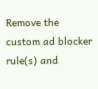Remove the custom ad blocker rule(s) and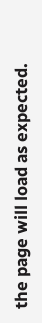the page will load as expected.